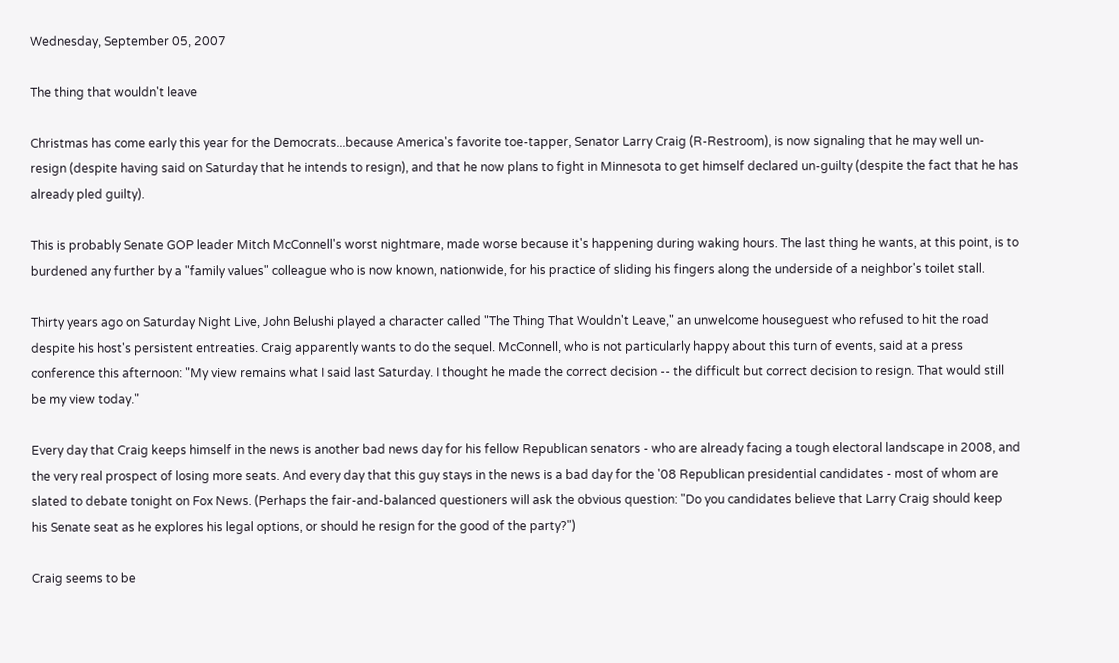Wednesday, September 05, 2007

The thing that wouldn't leave

Christmas has come early this year for the Democrats...because America's favorite toe-tapper, Senator Larry Craig (R-Restroom), is now signaling that he may well un-resign (despite having said on Saturday that he intends to resign), and that he now plans to fight in Minnesota to get himself declared un-guilty (despite the fact that he has already pled guilty).

This is probably Senate GOP leader Mitch McConnell's worst nightmare, made worse because it's happening during waking hours. The last thing he wants, at this point, is to burdened any further by a "family values" colleague who is now known, nationwide, for his practice of sliding his fingers along the underside of a neighbor's toilet stall.

Thirty years ago on Saturday Night Live, John Belushi played a character called "The Thing That Wouldn't Leave," an unwelcome houseguest who refused to hit the road despite his host's persistent entreaties. Craig apparently wants to do the sequel. McConnell, who is not particularly happy about this turn of events, said at a press conference this afternoon: "My view remains what I said last Saturday. I thought he made the correct decision -- the difficult but correct decision to resign. That would still be my view today."

Every day that Craig keeps himself in the news is another bad news day for his fellow Republican senators - who are already facing a tough electoral landscape in 2008, and the very real prospect of losing more seats. And every day that this guy stays in the news is a bad day for the '08 Republican presidential candidates - most of whom are slated to debate tonight on Fox News. (Perhaps the fair-and-balanced questioners will ask the obvious question: "Do you candidates believe that Larry Craig should keep his Senate seat as he explores his legal options, or should he resign for the good of the party?")

Craig seems to be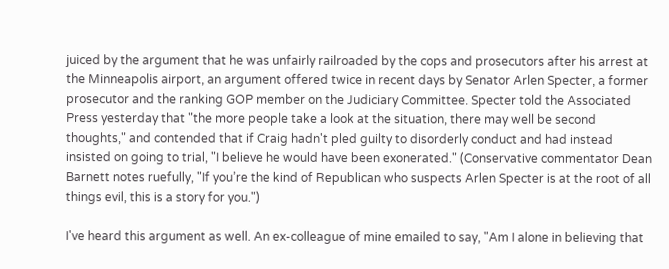juiced by the argument that he was unfairly railroaded by the cops and prosecutors after his arrest at the Minneapolis airport, an argument offered twice in recent days by Senator Arlen Specter, a former prosecutor and the ranking GOP member on the Judiciary Committee. Specter told the Associated Press yesterday that "the more people take a look at the situation, there may well be second thoughts," and contended that if Craig hadn't pled guilty to disorderly conduct and had instead insisted on going to trial, "I believe he would have been exonerated." (Conservative commentator Dean Barnett notes ruefully, "If you’re the kind of Republican who suspects Arlen Specter is at the root of all things evil, this is a story for you.")

I've heard this argument as well. An ex-colleague of mine emailed to say, "Am I alone in believing that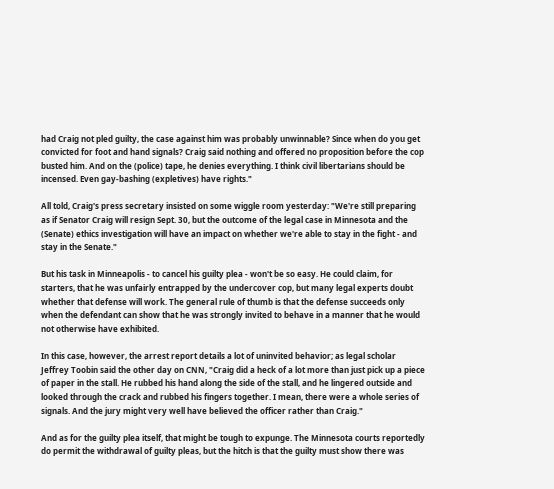had Craig not pled guilty, the case against him was probably unwinnable? Since when do you get convicted for foot and hand signals? Craig said nothing and offered no proposition before the cop busted him. And on the (police) tape, he denies everything. I think civil libertarians should be incensed. Even gay-bashing (expletives) have rights."

All told, Craig's press secretary insisted on some wiggle room yesterday: "We're still preparing as if Senator Craig will resign Sept. 30, but the outcome of the legal case in Minnesota and the (Senate) ethics investigation will have an impact on whether we're able to stay in the fight - and stay in the Senate."

But his task in Minneapolis - to cancel his guilty plea - won't be so easy. He could claim, for starters, that he was unfairly entrapped by the undercover cop, but many legal experts doubt whether that defense will work. The general rule of thumb is that the defense succeeds only when the defendant can show that he was strongly invited to behave in a manner that he would not otherwise have exhibited.

In this case, however, the arrest report details a lot of uninvited behavior; as legal scholar Jeffrey Toobin said the other day on CNN, "Craig did a heck of a lot more than just pick up a piece of paper in the stall. He rubbed his hand along the side of the stall, and he lingered outside and looked through the crack and rubbed his fingers together. I mean, there were a whole series of signals. And the jury might very well have believed the officer rather than Craig."

And as for the guilty plea itself, that might be tough to expunge. The Minnesota courts reportedly do permit the withdrawal of guilty pleas, but the hitch is that the guilty must show there was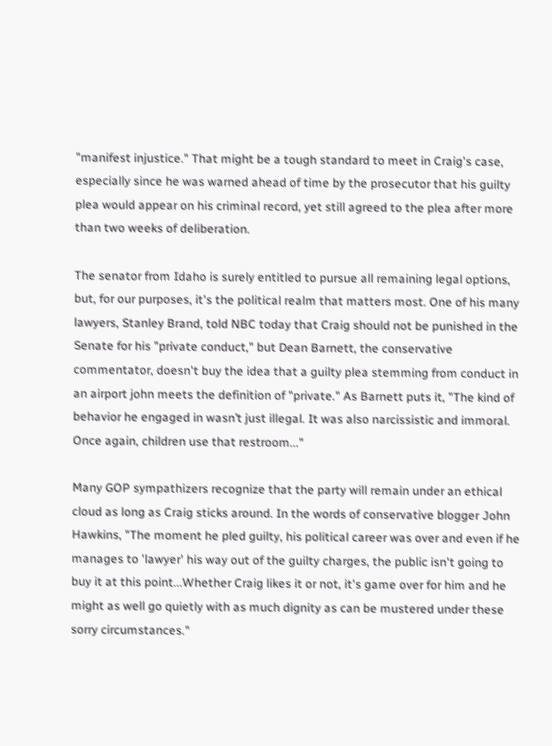"manifest injustice." That might be a tough standard to meet in Craig's case, especially since he was warned ahead of time by the prosecutor that his guilty plea would appear on his criminal record, yet still agreed to the plea after more than two weeks of deliberation.

The senator from Idaho is surely entitled to pursue all remaining legal options, but, for our purposes, it's the political realm that matters most. One of his many lawyers, Stanley Brand, told NBC today that Craig should not be punished in the Senate for his "private conduct," but Dean Barnett, the conservative commentator, doesn't buy the idea that a guilty plea stemming from conduct in an airport john meets the definition of "private." As Barnett puts it, "The kind of behavior he engaged in wasn’t just illegal. It was also narcissistic and immoral. Once again, children use that restroom..."

Many GOP sympathizers recognize that the party will remain under an ethical cloud as long as Craig sticks around. In the words of conservative blogger John Hawkins, "The moment he pled guilty, his political career was over and even if he manages to 'lawyer' his way out of the guilty charges, the public isn't going to buy it at this point...Whether Craig likes it or not, it's game over for him and he might as well go quietly with as much dignity as can be mustered under these sorry circumstances."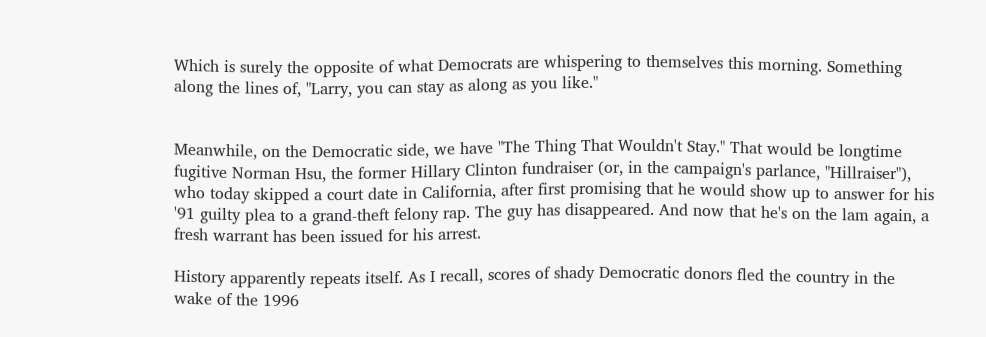Which is surely the opposite of what Democrats are whispering to themselves this morning. Something along the lines of, "Larry, you can stay as along as you like."


Meanwhile, on the Democratic side, we have "The Thing That Wouldn't Stay." That would be longtime fugitive Norman Hsu, the former Hillary Clinton fundraiser (or, in the campaign's parlance, "Hillraiser"), who today skipped a court date in California, after first promising that he would show up to answer for his '91 guilty plea to a grand-theft felony rap. The guy has disappeared. And now that he's on the lam again, a fresh warrant has been issued for his arrest.

History apparently repeats itself. As I recall, scores of shady Democratic donors fled the country in the wake of the 1996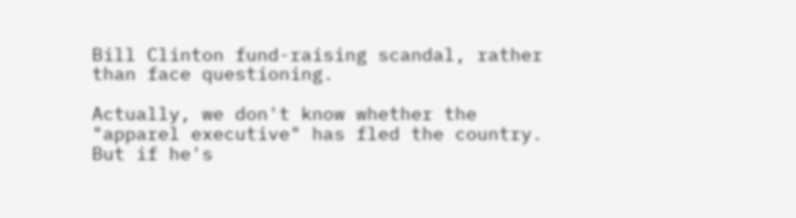Bill Clinton fund-raising scandal, rather than face questioning.

Actually, we don't know whether the "apparel executive" has fled the country. But if he's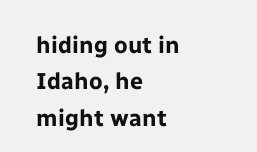hiding out in Idaho, he might want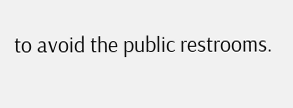to avoid the public restrooms.